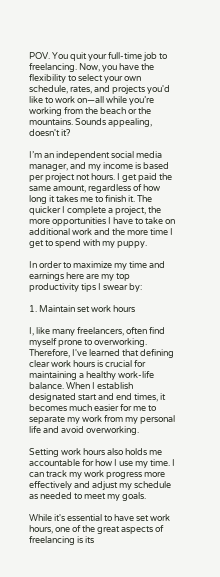POV. You quit your full-time job to freelancing. Now, you have the flexibility to select your own schedule, rates, and projects you'd like to work on—all while you’re working from the beach or the mountains. Sounds appealing, doesn't it?

I’m an independent social media manager, and my income is based per project not hours. I get paid the same amount, regardless of how long it takes me to finish it. The quicker I complete a project, the more opportunities I have to take on additional work and the more time I get to spend with my puppy.

In order to maximize my time and earnings here are my top productivity tips I swear by:

1. Maintain set work hours

I, like many freelancers, often find myself prone to overworking. Therefore, I've learned that defining clear work hours is crucial for maintaining a healthy work-life balance. When I establish designated start and end times, it becomes much easier for me to separate my work from my personal life and avoid overworking.

Setting work hours also holds me accountable for how I use my time. I can track my work progress more effectively and adjust my schedule as needed to meet my goals.

While it's essential to have set work hours, one of the great aspects of freelancing is its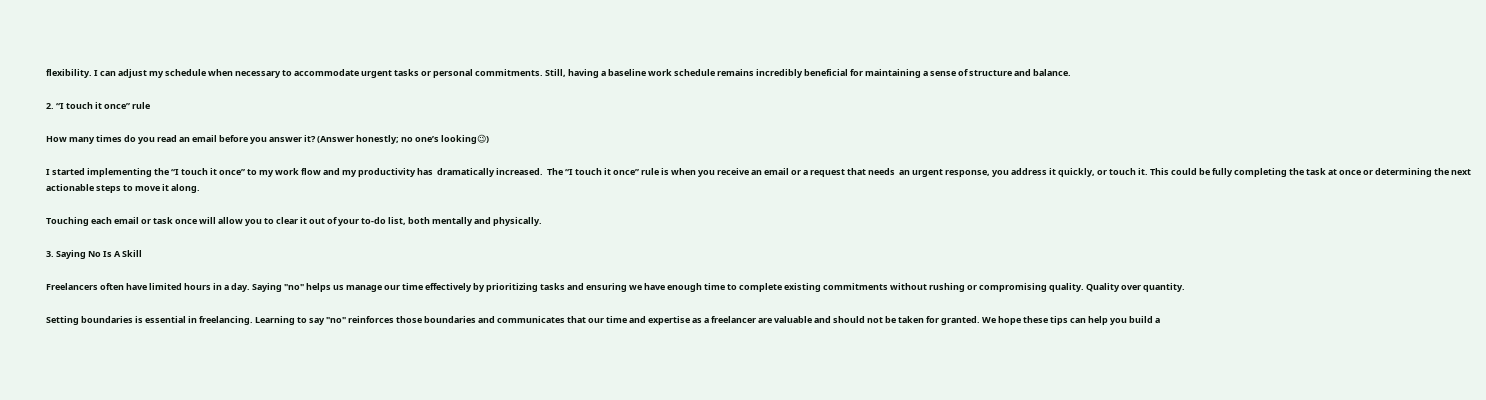flexibility. I can adjust my schedule when necessary to accommodate urgent tasks or personal commitments. Still, having a baseline work schedule remains incredibly beneficial for maintaining a sense of structure and balance.

2. “I touch it once” rule

How many times do you read an email before you answer it? (Answer honestly; no one’s looking😉)

I started implementing the “I touch it once” to my work flow and my productivity has  dramatically increased.  The “I touch it once” rule is when you receive an email or a request that needs  an urgent response, you address it quickly, or touch it. This could be fully completing the task at once or determining the next actionable steps to move it along.

Touching each email or task once will allow you to clear it out of your to-do list, both mentally and physically.

3. Saying No Is A Skill

Freelancers often have limited hours in a day. Saying "no" helps us manage our time effectively by prioritizing tasks and ensuring we have enough time to complete existing commitments without rushing or compromising quality. Quality over quantity.

Setting boundaries is essential in freelancing. Learning to say "no" reinforces those boundaries and communicates that our time and expertise as a freelancer are valuable and should not be taken for granted. We hope these tips can help you build a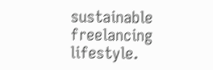sustainable freelancing lifestyle.